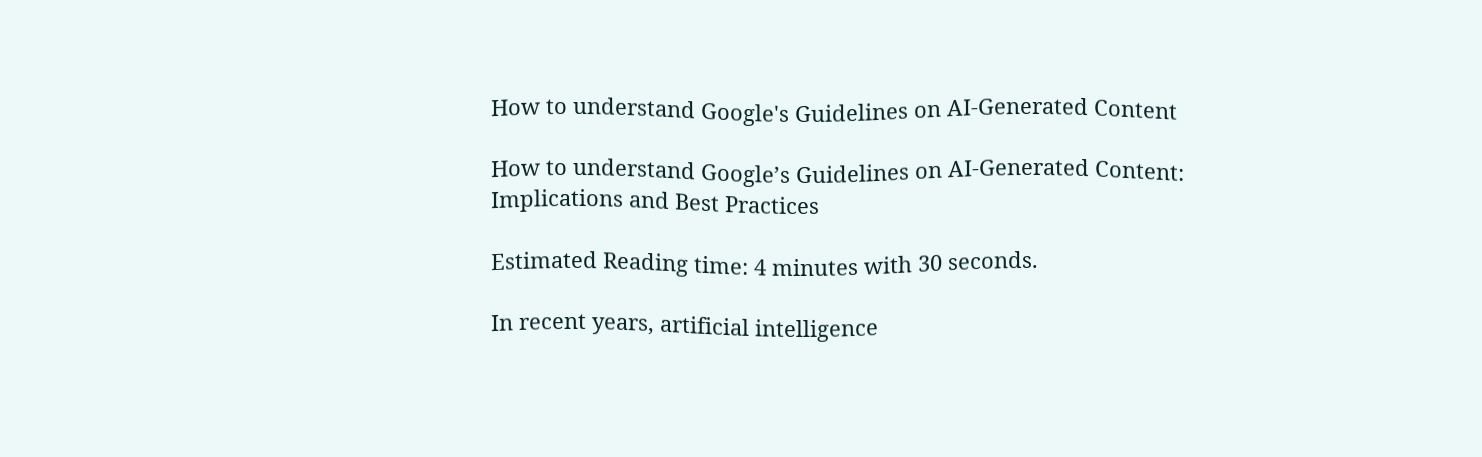How to understand Google's Guidelines on AI-Generated Content

How to understand Google’s Guidelines on AI-Generated Content: Implications and Best Practices

Estimated Reading time: 4 minutes with 30 seconds.

In recent years, artificial intelligence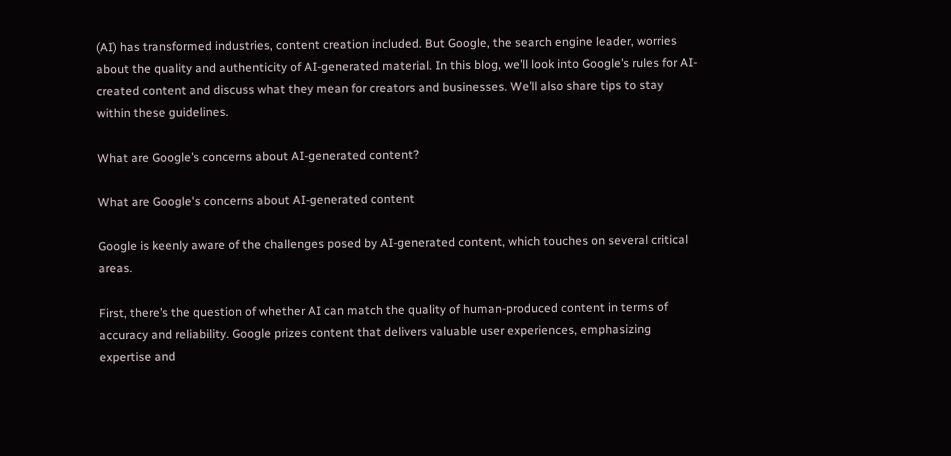(AI) has transformed industries, content creation included. But Google, the search engine leader, worries about the quality and authenticity of AI-generated material. In this blog, we’ll look into Google’s rules for AI-created content and discuss what they mean for creators and businesses. We’ll also share tips to stay within these guidelines.

What are Google’s concerns about AI-generated content?

What are Google's concerns about AI-generated content

Google is keenly aware of the challenges posed by AI-generated content, which touches on several critical areas.

First, there’s the question of whether AI can match the quality of human-produced content in terms of accuracy and reliability. Google prizes content that delivers valuable user experiences, emphasizing expertise and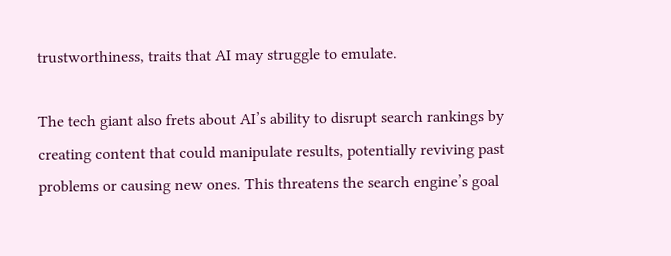trustworthiness, traits that AI may struggle to emulate.

The tech giant also frets about AI’s ability to disrupt search rankings by creating content that could manipulate results, potentially reviving past problems or causing new ones. This threatens the search engine’s goal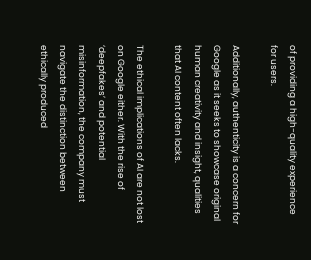of providing a high-quality experience for users.

Additionally, authenticity is a concern for Google as it seeks to showcase original human creativity and insight, qualities that AI content often lacks.

The ethical implications of AI are not lost on Google either. With the rise of ‘deepfakes’ and potential misinformation, the company must navigate the distinction between ethically produced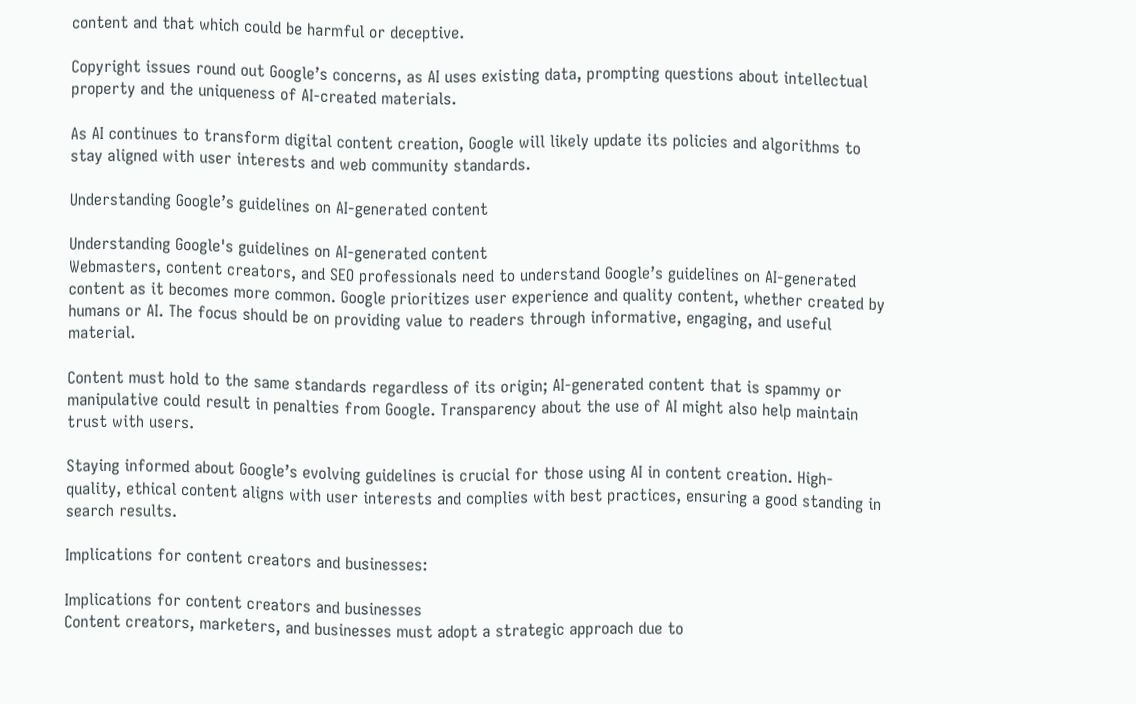content and that which could be harmful or deceptive.

Copyright issues round out Google’s concerns, as AI uses existing data, prompting questions about intellectual property and the uniqueness of AI-created materials.

As AI continues to transform digital content creation, Google will likely update its policies and algorithms to stay aligned with user interests and web community standards.

Understanding Google’s guidelines on AI-generated content

Understanding Google's guidelines on AI-generated content
Webmasters, content creators, and SEO professionals need to understand Google’s guidelines on AI-generated content as it becomes more common. Google prioritizes user experience and quality content, whether created by humans or AI. The focus should be on providing value to readers through informative, engaging, and useful material.

Content must hold to the same standards regardless of its origin; AI-generated content that is spammy or manipulative could result in penalties from Google. Transparency about the use of AI might also help maintain trust with users.

Staying informed about Google’s evolving guidelines is crucial for those using AI in content creation. High-quality, ethical content aligns with user interests and complies with best practices, ensuring a good standing in search results.

Implications for content creators and businesses:

Implications for content creators and businesses
Content creators, marketers, and businesses must adopt a strategic approach due to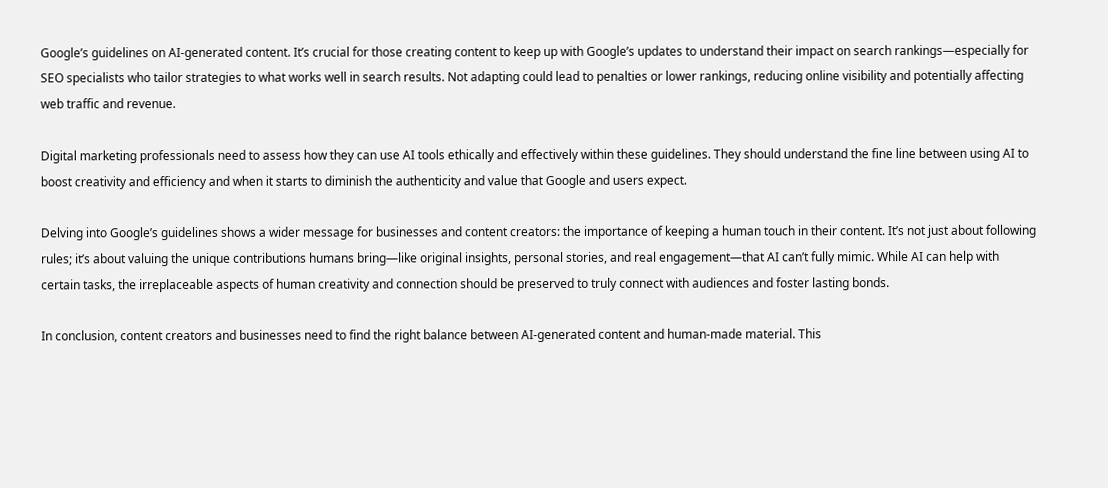Google’s guidelines on AI-generated content. It’s crucial for those creating content to keep up with Google’s updates to understand their impact on search rankings—especially for SEO specialists who tailor strategies to what works well in search results. Not adapting could lead to penalties or lower rankings, reducing online visibility and potentially affecting web traffic and revenue.

Digital marketing professionals need to assess how they can use AI tools ethically and effectively within these guidelines. They should understand the fine line between using AI to boost creativity and efficiency and when it starts to diminish the authenticity and value that Google and users expect.

Delving into Google’s guidelines shows a wider message for businesses and content creators: the importance of keeping a human touch in their content. It’s not just about following rules; it’s about valuing the unique contributions humans bring—like original insights, personal stories, and real engagement—that AI can’t fully mimic. While AI can help with certain tasks, the irreplaceable aspects of human creativity and connection should be preserved to truly connect with audiences and foster lasting bonds.

In conclusion, content creators and businesses need to find the right balance between AI-generated content and human-made material. This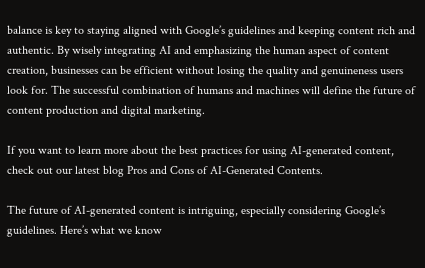balance is key to staying aligned with Google’s guidelines and keeping content rich and authentic. By wisely integrating AI and emphasizing the human aspect of content creation, businesses can be efficient without losing the quality and genuineness users look for. The successful combination of humans and machines will define the future of content production and digital marketing.

If you want to learn more about the best practices for using AI-generated content, check out our latest blog Pros and Cons of AI-Generated Contents.

The future of AI-generated content is intriguing, especially considering Google’s guidelines. Here’s what we know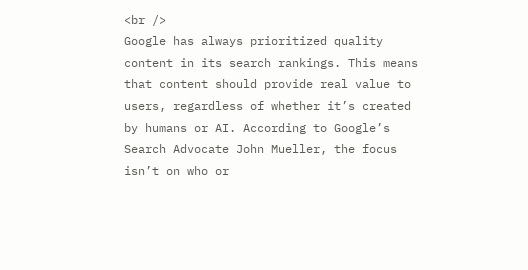<br />
Google has always prioritized quality content in its search rankings. This means that content should provide real value to users, regardless of whether it’s created by humans or AI. According to Google’s Search Advocate John Mueller, the focus isn’t on who or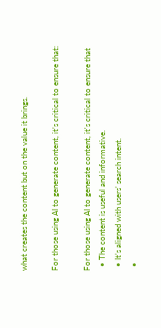what creates the content but on the value it brings.

For those using AI to generate content, it’s critical to ensure that:

For those using AI to generate content, it's critical to ensure that
  • The content is useful and informative.
  • It’s aligned with users’ search intent.
  •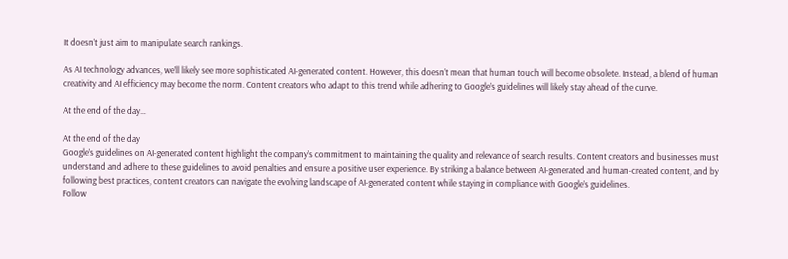It doesn’t just aim to manipulate search rankings.

As AI technology advances, we’ll likely see more sophisticated AI-generated content. However, this doesn’t mean that human touch will become obsolete. Instead, a blend of human creativity and AI efficiency may become the norm. Content creators who adapt to this trend while adhering to Google’s guidelines will likely stay ahead of the curve.

At the end of the day…

At the end of the day
Google’s guidelines on AI-generated content highlight the company’s commitment to maintaining the quality and relevance of search results. Content creators and businesses must understand and adhere to these guidelines to avoid penalties and ensure a positive user experience. By striking a balance between AI-generated and human-created content, and by following best practices, content creators can navigate the evolving landscape of AI-generated content while staying in compliance with Google’s guidelines.
Follow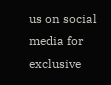us on social media for exclusive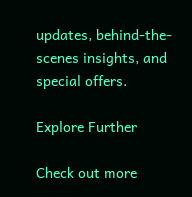updates, behind-the-scenes insights, and special offers.

Explore Further

Check out more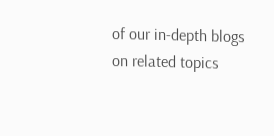of our in-depth blogs on related topics